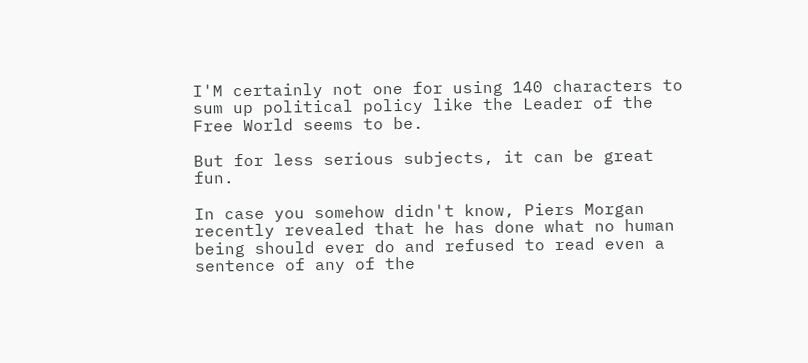I'M certainly not one for using 140 characters to sum up political policy like the Leader of the Free World seems to be.

But for less serious subjects, it can be great fun.

In case you somehow didn't know, Piers Morgan recently revealed that he has done what no human being should ever do and refused to read even a sentence of any of the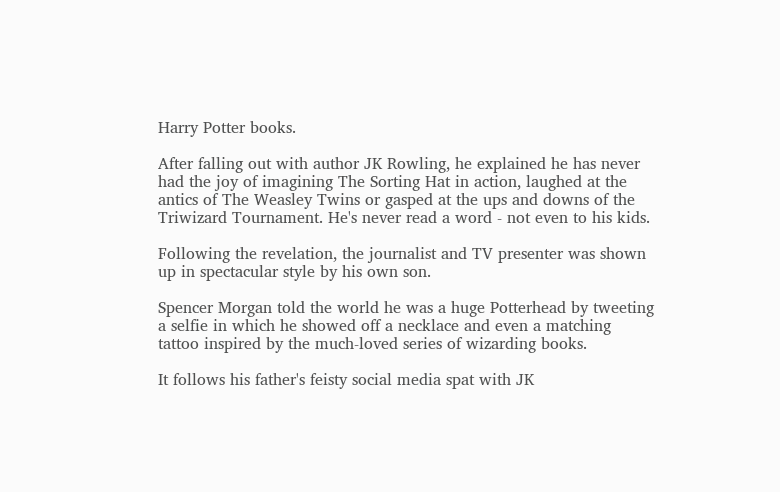Harry Potter books.

After falling out with author JK Rowling, he explained he has never had the joy of imagining The Sorting Hat in action, laughed at the antics of The Weasley Twins or gasped at the ups and downs of the Triwizard Tournament. He's never read a word - not even to his kids.

Following the revelation, the journalist and TV presenter was shown up in spectacular style by his own son.

Spencer Morgan told the world he was a huge Potterhead by tweeting a selfie in which he showed off a necklace and even a matching tattoo inspired by the much-loved series of wizarding books.

It follows his father's feisty social media spat with JK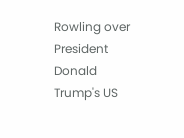Rowling over President Donald Trump's US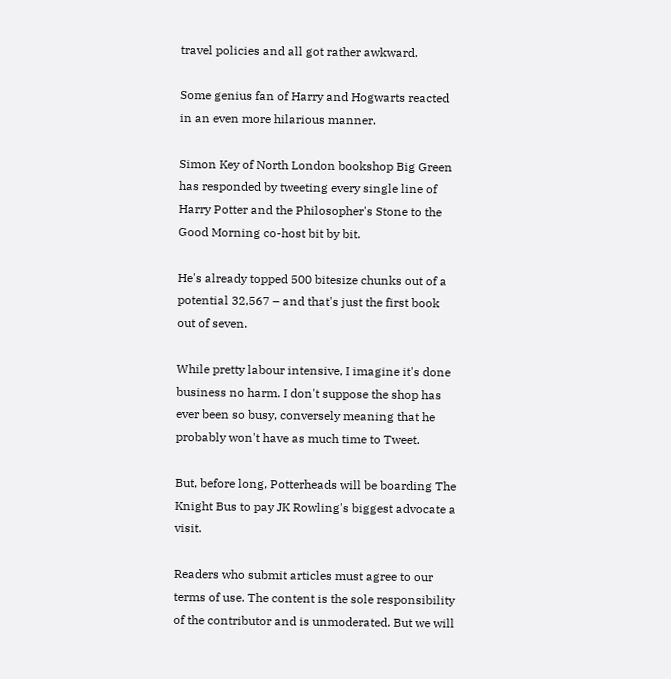travel policies and all got rather awkward.

Some genius fan of Harry and Hogwarts reacted in an even more hilarious manner.

Simon Key of North London bookshop Big Green has responded by tweeting every single line of Harry Potter and the Philosopher's Stone to the Good Morning co-host bit by bit.

He's already topped 500 bitesize chunks out of a potential 32,567 – and that's just the first book out of seven.

While pretty labour intensive, I imagine it's done business no harm. I don't suppose the shop has ever been so busy, conversely meaning that he probably won't have as much time to Tweet.

But, before long, Potterheads will be boarding The Knight Bus to pay JK Rowling's biggest advocate a visit.

Readers who submit articles must agree to our terms of use. The content is the sole responsibility of the contributor and is unmoderated. But we will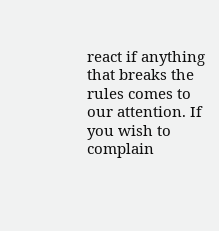react if anything that breaks the rules comes to our attention. If you wish to complain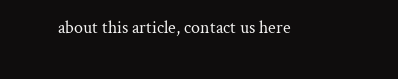about this article, contact us here